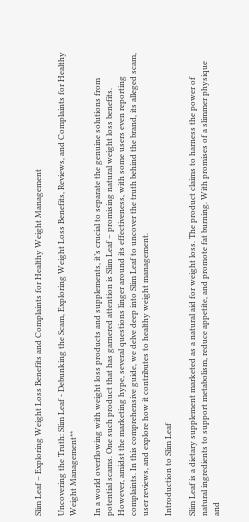Slim Leaf – Exploring Weight Loss Benefits and Complaints for Healthy Weight Management

Uncovering the Truth: Slim Leaf - Debunking the Scam, Exploring Weight Loss Benefits, Reviews, and Complaints for Healthy Weight Management**

In a world overflowing with weight loss products and supplements, it’s crucial to separate the genuine solutions from potential scams. One such product that has garnered attention is Slim Leaf – promising natural weight loss benefits. However, amidst the marketing hype, several questions linger around its effectiveness, with some users even reporting complaints. In this comprehensive guide, we delve deep into Slim Leaf to uncover the truth behind the brand, its alleged scam, user reviews, and explore how it contributes to healthy weight management.

Introduction to Slim Leaf

Slim Leaf is a dietary supplement marketed as a natural aid for weight loss. The product claims to harness the power of natural ingredients to support metabolism, reduce appetite, and promote fat burning. With promises of a slimmer physique and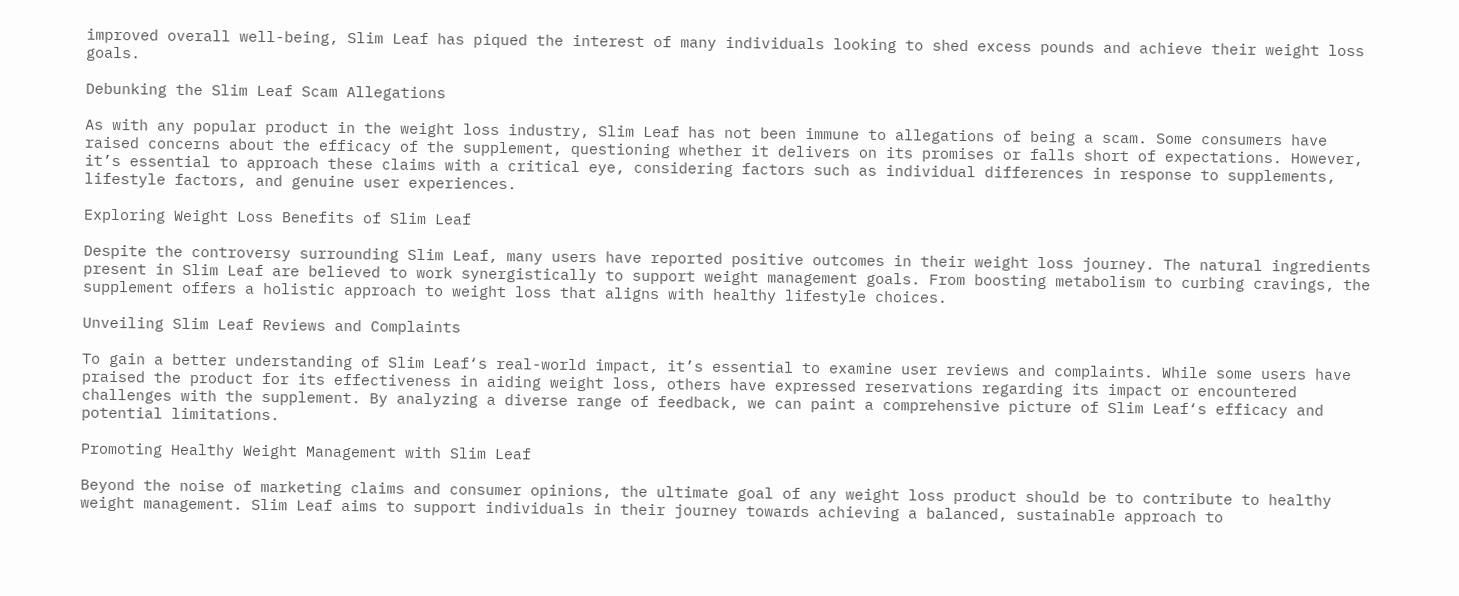improved overall well-being, Slim Leaf has piqued the interest of many individuals looking to shed excess pounds and achieve their weight loss goals.

Debunking the Slim Leaf Scam Allegations

As with any popular product in the weight loss industry, Slim Leaf has not been immune to allegations of being a scam. Some consumers have raised concerns about the efficacy of the supplement, questioning whether it delivers on its promises or falls short of expectations. However, it’s essential to approach these claims with a critical eye, considering factors such as individual differences in response to supplements, lifestyle factors, and genuine user experiences.

Exploring Weight Loss Benefits of Slim Leaf

Despite the controversy surrounding Slim Leaf, many users have reported positive outcomes in their weight loss journey. The natural ingredients present in Slim Leaf are believed to work synergistically to support weight management goals. From boosting metabolism to curbing cravings, the supplement offers a holistic approach to weight loss that aligns with healthy lifestyle choices.

Unveiling Slim Leaf Reviews and Complaints

To gain a better understanding of Slim Leaf‘s real-world impact, it’s essential to examine user reviews and complaints. While some users have praised the product for its effectiveness in aiding weight loss, others have expressed reservations regarding its impact or encountered challenges with the supplement. By analyzing a diverse range of feedback, we can paint a comprehensive picture of Slim Leaf‘s efficacy and potential limitations.

Promoting Healthy Weight Management with Slim Leaf

Beyond the noise of marketing claims and consumer opinions, the ultimate goal of any weight loss product should be to contribute to healthy weight management. Slim Leaf aims to support individuals in their journey towards achieving a balanced, sustainable approach to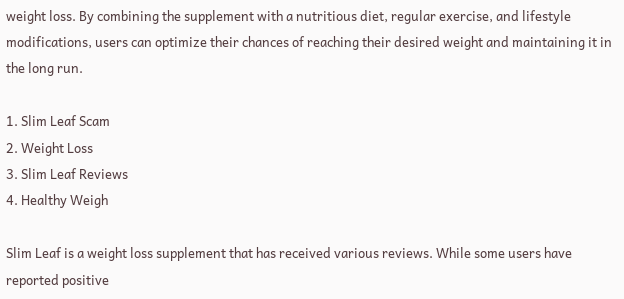weight loss. By combining the supplement with a nutritious diet, regular exercise, and lifestyle modifications, users can optimize their chances of reaching their desired weight and maintaining it in the long run.

1. Slim Leaf Scam
2. Weight Loss
3. Slim Leaf Reviews
4. Healthy Weigh

Slim Leaf is a weight loss supplement that has received various reviews. While some users have reported positive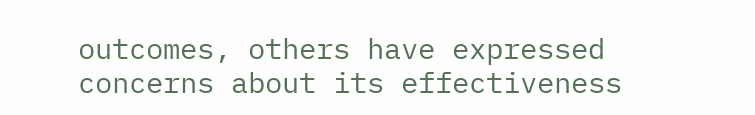outcomes, others have expressed concerns about its effectiveness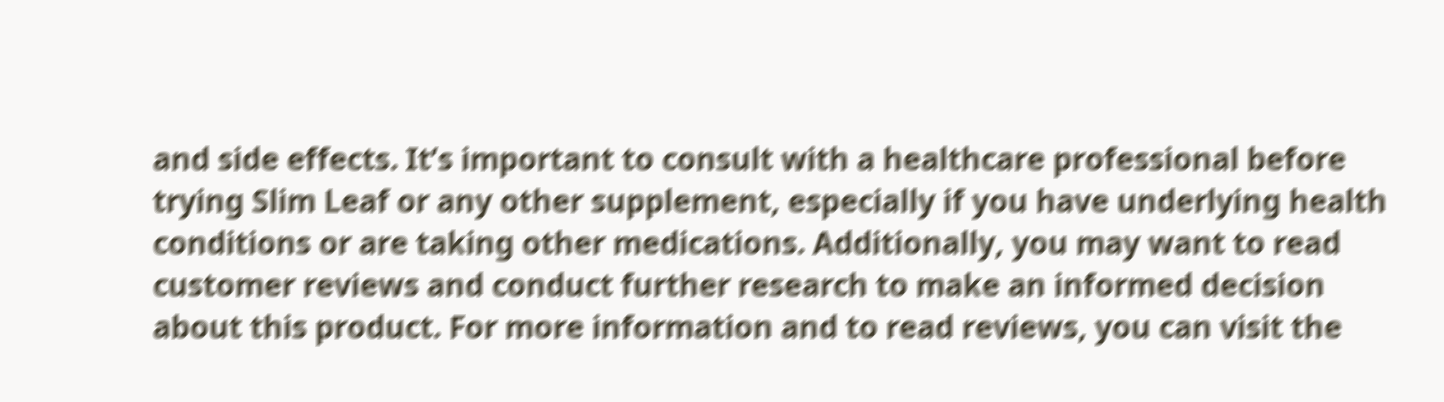and side effects. It’s important to consult with a healthcare professional before trying Slim Leaf or any other supplement, especially if you have underlying health conditions or are taking other medications. Additionally, you may want to read customer reviews and conduct further research to make an informed decision about this product. For more information and to read reviews, you can visit the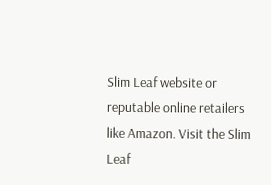Slim Leaf website or reputable online retailers like Amazon. Visit the Slim Leaf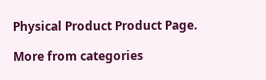Physical Product Product Page.

More from categories